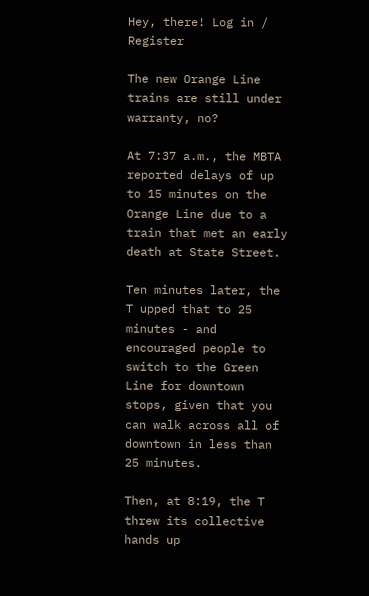Hey, there! Log in / Register

The new Orange Line trains are still under warranty, no?

At 7:37 a.m., the MBTA reported delays of up to 15 minutes on the Orange Line due to a train that met an early death at State Street.

Ten minutes later, the T upped that to 25 minutes - and encouraged people to switch to the Green Line for downtown stops, given that you can walk across all of downtown in less than 25 minutes.

Then, at 8:19, the T threw its collective hands up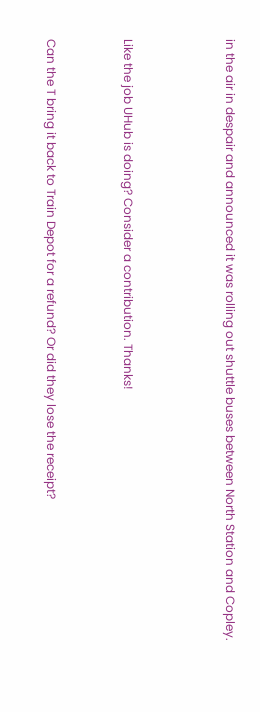in the air in despair and announced it was rolling out shuttle buses between North Station and Copley.



Like the job UHub is doing? Consider a contribution. Thanks!


Can the T bring it back to Train Depot for a refund? Or did they lose the receipt?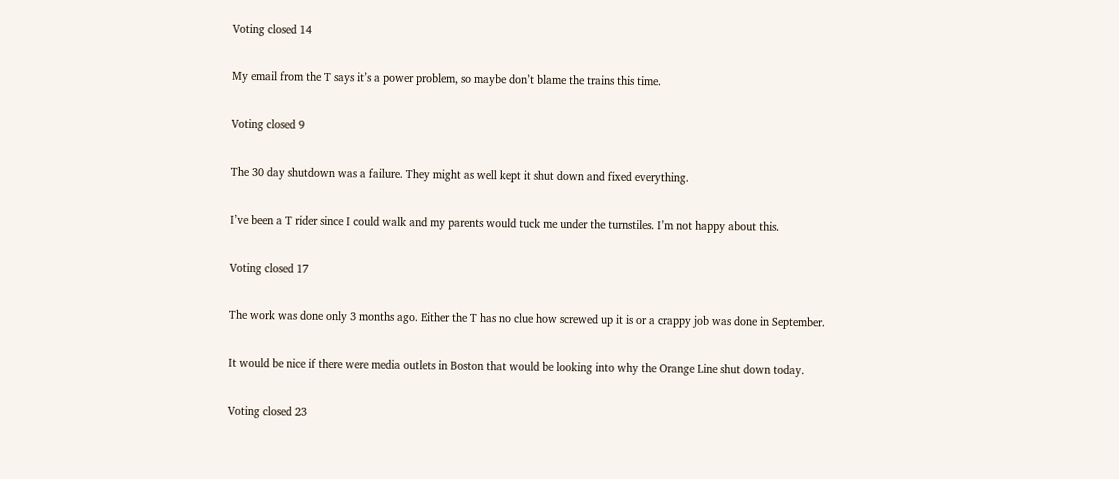Voting closed 14

My email from the T says it’s a power problem, so maybe don’t blame the trains this time.

Voting closed 9

The 30 day shutdown was a failure. They might as well kept it shut down and fixed everything.

I’ve been a T rider since I could walk and my parents would tuck me under the turnstiles. I’m not happy about this.

Voting closed 17

The work was done only 3 months ago. Either the T has no clue how screwed up it is or a crappy job was done in September.

It would be nice if there were media outlets in Boston that would be looking into why the Orange Line shut down today.

Voting closed 23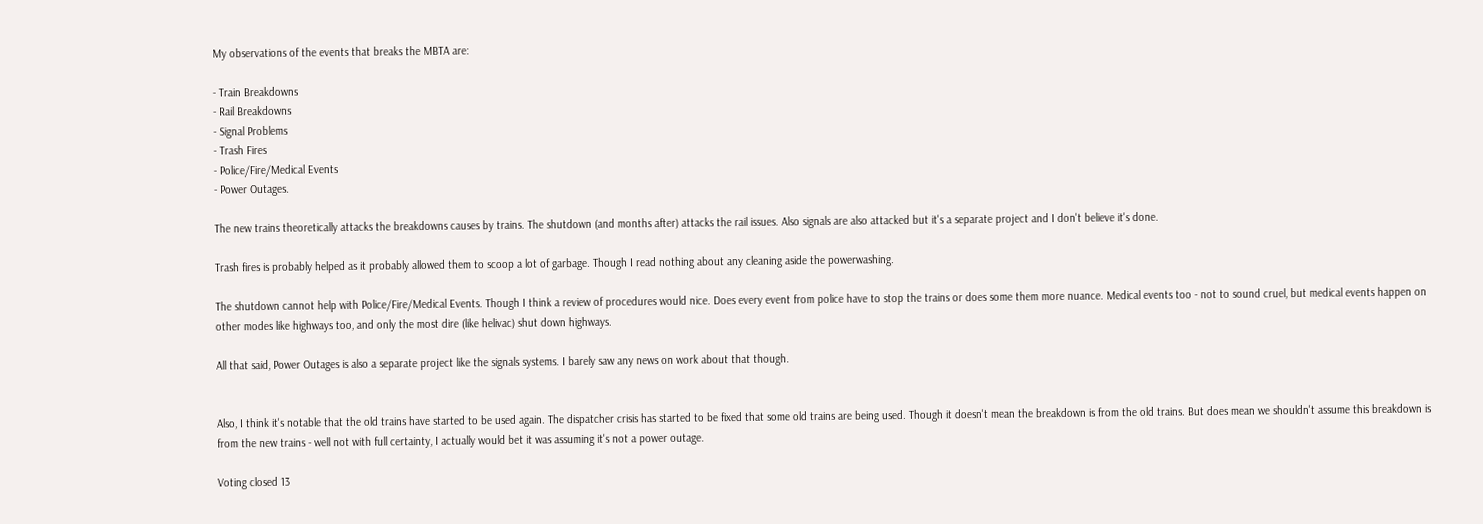My observations of the events that breaks the MBTA are:

- Train Breakdowns
- Rail Breakdowns
- Signal Problems
- Trash Fires
- Police/Fire/Medical Events
- Power Outages.

The new trains theoretically attacks the breakdowns causes by trains. The shutdown (and months after) attacks the rail issues. Also signals are also attacked but it's a separate project and I don't believe it's done.

Trash fires is probably helped as it probably allowed them to scoop a lot of garbage. Though I read nothing about any cleaning aside the powerwashing.

The shutdown cannot help with Police/Fire/Medical Events. Though I think a review of procedures would nice. Does every event from police have to stop the trains or does some them more nuance. Medical events too - not to sound cruel, but medical events happen on other modes like highways too, and only the most dire (like helivac) shut down highways.

All that said, Power Outages is also a separate project like the signals systems. I barely saw any news on work about that though.


Also, I think it's notable that the old trains have started to be used again. The dispatcher crisis has started to be fixed that some old trains are being used. Though it doesn't mean the breakdown is from the old trains. But does mean we shouldn't assume this breakdown is from the new trains - well not with full certainty, I actually would bet it was assuming it's not a power outage.

Voting closed 13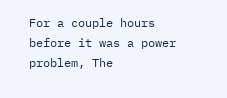For a couple hours before it was a power problem, The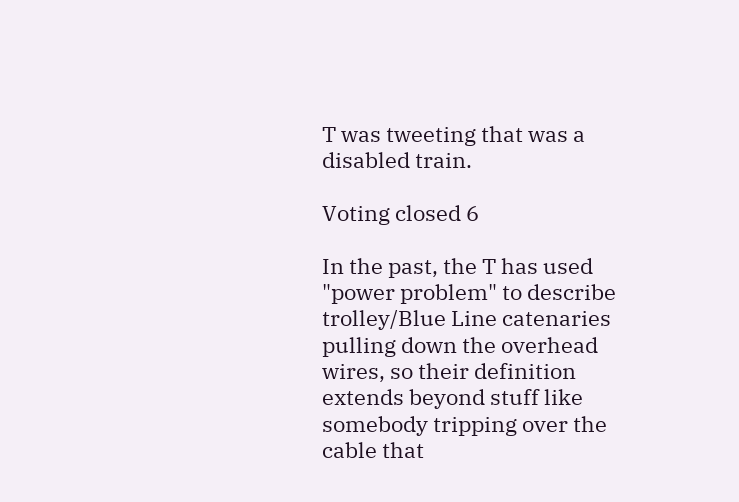T was tweeting that was a disabled train.

Voting closed 6

In the past, the T has used "power problem" to describe trolley/Blue Line catenaries pulling down the overhead wires, so their definition extends beyond stuff like somebody tripping over the cable that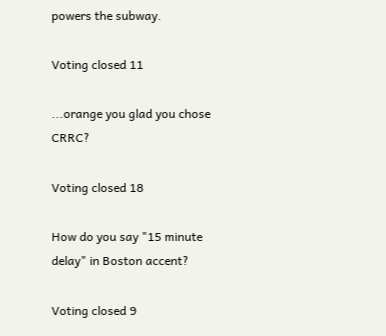powers the subway.

Voting closed 11

...orange you glad you chose CRRC?

Voting closed 18

How do you say "15 minute delay" in Boston accent?

Voting closed 9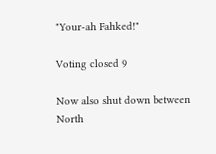"Your-ah Fahked!"

Voting closed 9

Now also shut down between North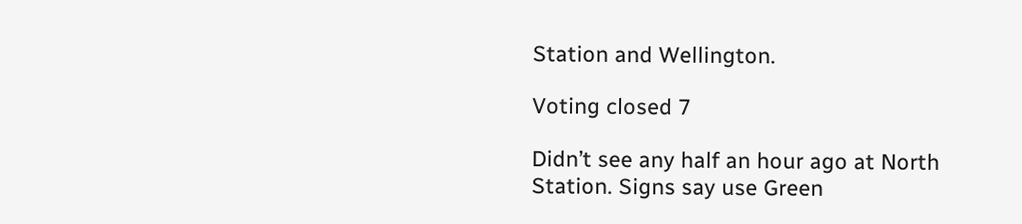Station and Wellington.

Voting closed 7

Didn’t see any half an hour ago at North Station. Signs say use Green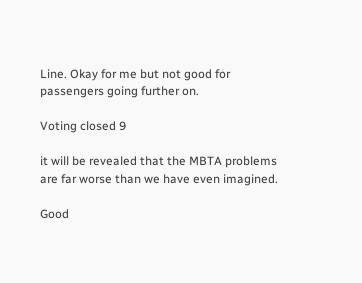Line. Okay for me but not good for passengers going further on.

Voting closed 9

it will be revealed that the MBTA problems are far worse than we have even imagined.

Good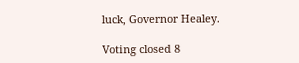luck, Governor Healey.

Voting closed 8